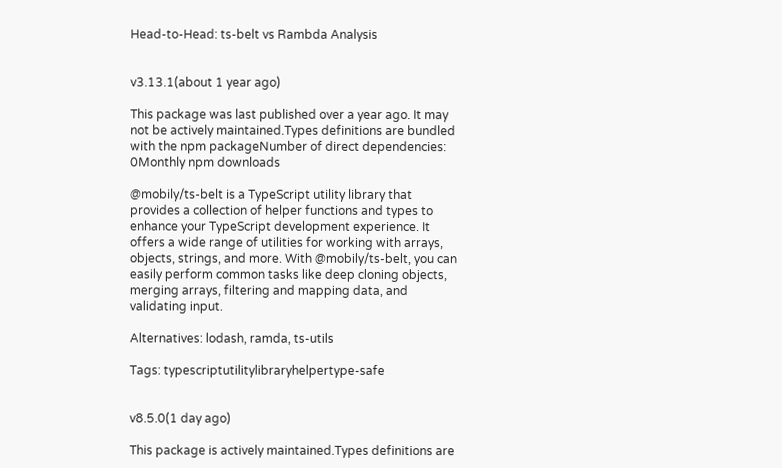Head-to-Head: ts-belt vs Rambda Analysis


v3.13.1(about 1 year ago)

This package was last published over a year ago. It may not be actively maintained.Types definitions are bundled with the npm packageNumber of direct dependencies: 0Monthly npm downloads

@mobily/ts-belt is a TypeScript utility library that provides a collection of helper functions and types to enhance your TypeScript development experience. It offers a wide range of utilities for working with arrays, objects, strings, and more. With @mobily/ts-belt, you can easily perform common tasks like deep cloning objects, merging arrays, filtering and mapping data, and validating input.

Alternatives: lodash, ramda, ts-utils

Tags: typescriptutilitylibraryhelpertype-safe


v8.5.0(1 day ago)

This package is actively maintained.Types definitions are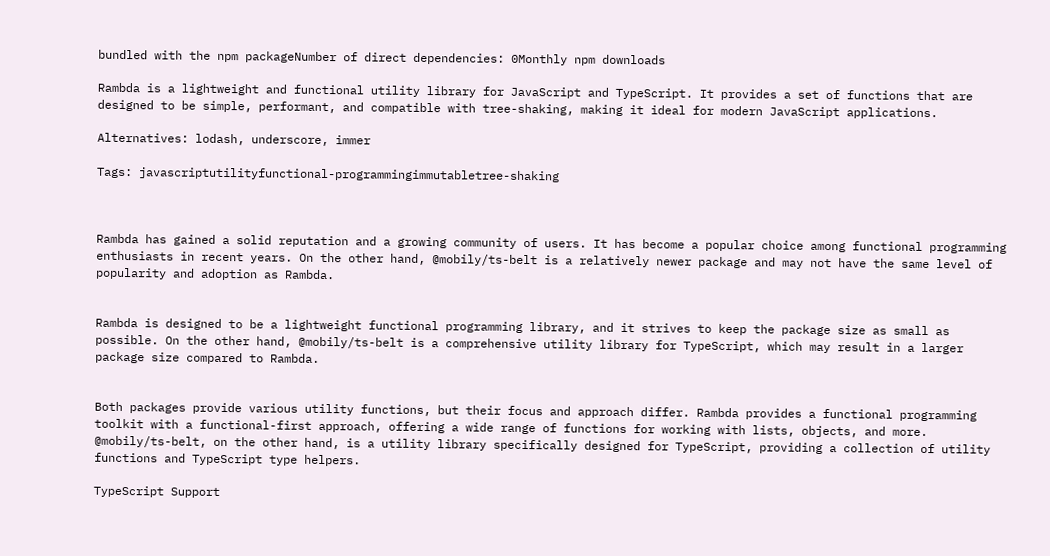bundled with the npm packageNumber of direct dependencies: 0Monthly npm downloads

Rambda is a lightweight and functional utility library for JavaScript and TypeScript. It provides a set of functions that are designed to be simple, performant, and compatible with tree-shaking, making it ideal for modern JavaScript applications.

Alternatives: lodash, underscore, immer

Tags: javascriptutilityfunctional-programmingimmutabletree-shaking



Rambda has gained a solid reputation and a growing community of users. It has become a popular choice among functional programming enthusiasts in recent years. On the other hand, @mobily/ts-belt is a relatively newer package and may not have the same level of popularity and adoption as Rambda.


Rambda is designed to be a lightweight functional programming library, and it strives to keep the package size as small as possible. On the other hand, @mobily/ts-belt is a comprehensive utility library for TypeScript, which may result in a larger package size compared to Rambda.


Both packages provide various utility functions, but their focus and approach differ. Rambda provides a functional programming toolkit with a functional-first approach, offering a wide range of functions for working with lists, objects, and more. @mobily/ts-belt, on the other hand, is a utility library specifically designed for TypeScript, providing a collection of utility functions and TypeScript type helpers.

TypeScript Support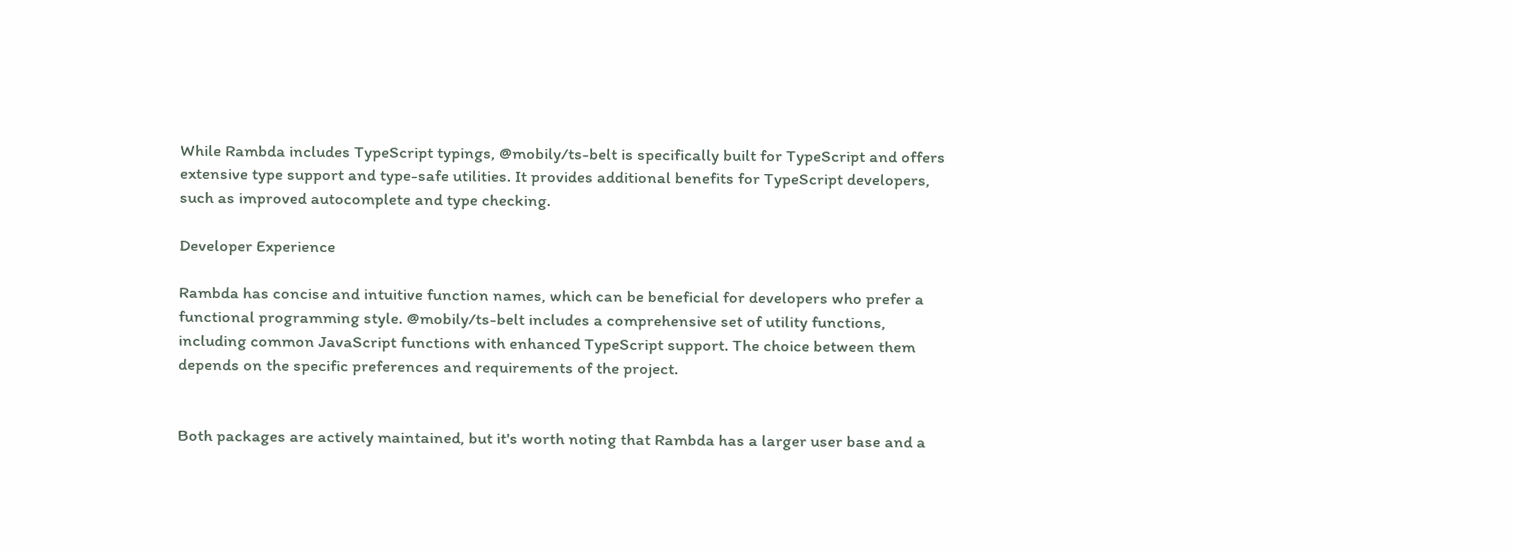While Rambda includes TypeScript typings, @mobily/ts-belt is specifically built for TypeScript and offers extensive type support and type-safe utilities. It provides additional benefits for TypeScript developers, such as improved autocomplete and type checking.

Developer Experience

Rambda has concise and intuitive function names, which can be beneficial for developers who prefer a functional programming style. @mobily/ts-belt includes a comprehensive set of utility functions, including common JavaScript functions with enhanced TypeScript support. The choice between them depends on the specific preferences and requirements of the project.


Both packages are actively maintained, but it's worth noting that Rambda has a larger user base and a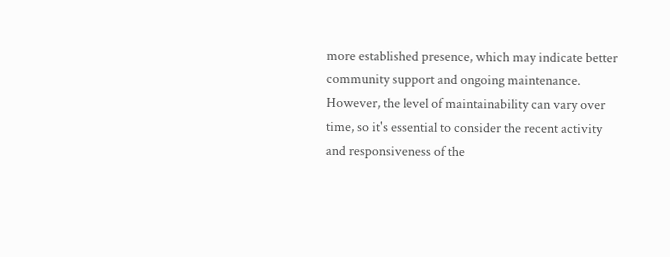more established presence, which may indicate better community support and ongoing maintenance. However, the level of maintainability can vary over time, so it's essential to consider the recent activity and responsiveness of the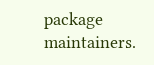package maintainers.